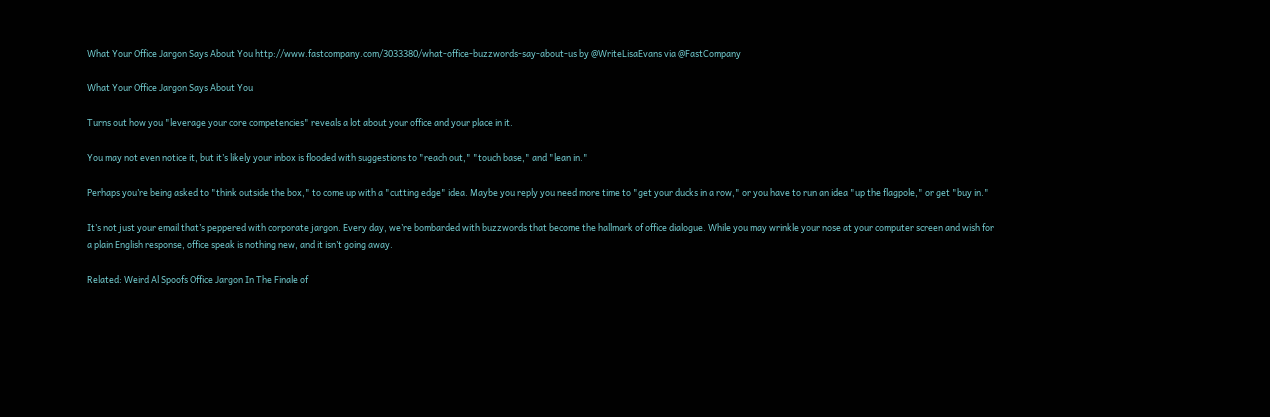What Your Office Jargon Says About You http://www.fastcompany.com/3033380/what-office-buzzwords-say-about-us by @WriteLisaEvans via @FastCompany

What Your Office Jargon Says About You

Turns out how you "leverage your core competencies" reveals a lot about your office and your place in it.

You may not even notice it, but it’s likely your inbox is flooded with suggestions to "reach out," "touch base," and "lean in."

Perhaps you’re being asked to "think outside the box," to come up with a "cutting edge" idea. Maybe you reply you need more time to "get your ducks in a row," or you have to run an idea "up the flagpole," or get "buy in."

It’s not just your email that’s peppered with corporate jargon. Every day, we’re bombarded with buzzwords that become the hallmark of office dialogue. While you may wrinkle your nose at your computer screen and wish for a plain English response, office speak is nothing new, and it isn’t going away.

Related: Weird Al Spoofs Office Jargon In The Finale of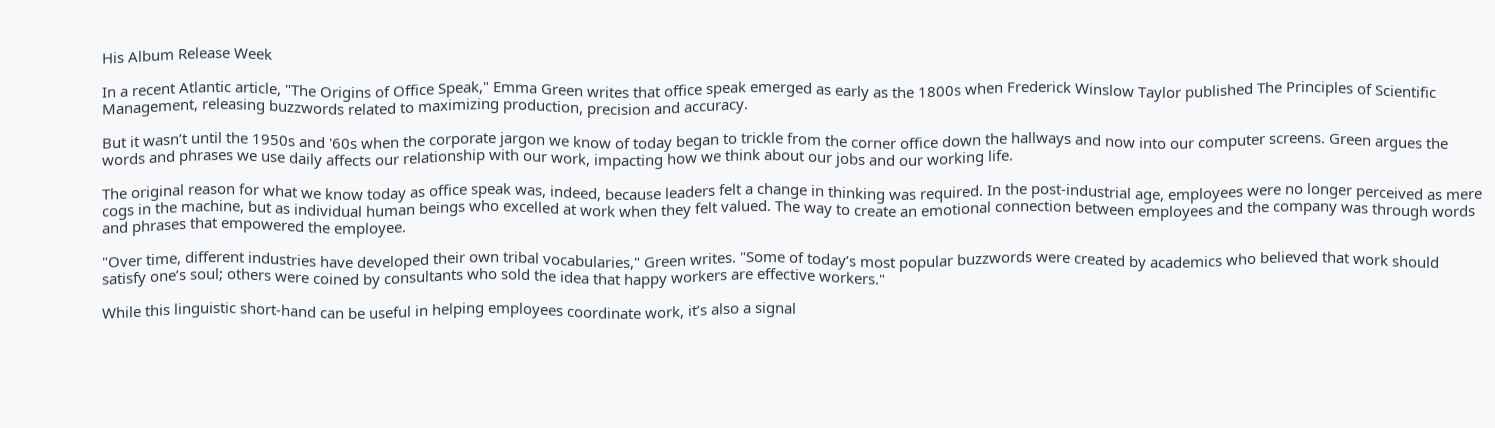His Album Release Week

In a recent Atlantic article, "The Origins of Office Speak," Emma Green writes that office speak emerged as early as the 1800s when Frederick Winslow Taylor published The Principles of Scientific Management, releasing buzzwords related to maximizing production, precision and accuracy.

But it wasn’t until the 1950s and '60s when the corporate jargon we know of today began to trickle from the corner office down the hallways and now into our computer screens. Green argues the words and phrases we use daily affects our relationship with our work, impacting how we think about our jobs and our working life.

The original reason for what we know today as office speak was, indeed, because leaders felt a change in thinking was required. In the post-industrial age, employees were no longer perceived as mere cogs in the machine, but as individual human beings who excelled at work when they felt valued. The way to create an emotional connection between employees and the company was through words and phrases that empowered the employee.

"Over time, different industries have developed their own tribal vocabularies," Green writes. "Some of today’s most popular buzzwords were created by academics who believed that work should satisfy one’s soul; others were coined by consultants who sold the idea that happy workers are effective workers."

While this linguistic short-hand can be useful in helping employees coordinate work, it’s also a signal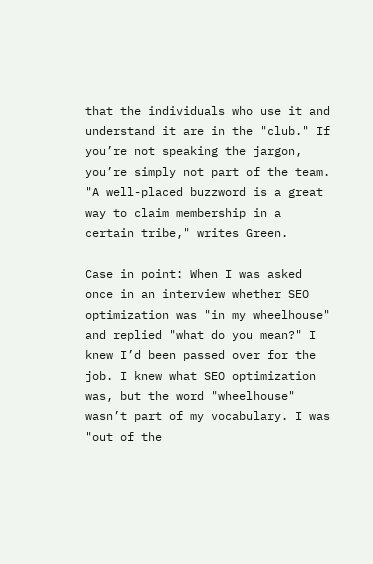that the individuals who use it and understand it are in the "club." If you’re not speaking the jargon, you’re simply not part of the team. "A well-placed buzzword is a great way to claim membership in a certain tribe," writes Green.

Case in point: When I was asked once in an interview whether SEO optimization was "in my wheelhouse" and replied "what do you mean?" I knew I’d been passed over for the job. I knew what SEO optimization was, but the word "wheelhouse" wasn’t part of my vocabulary. I was "out of the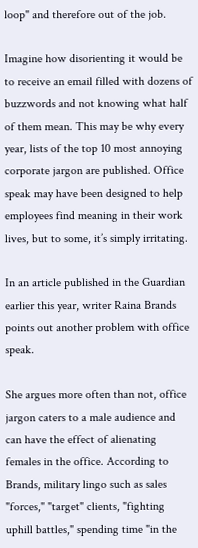loop" and therefore out of the job.

Imagine how disorienting it would be to receive an email filled with dozens of buzzwords and not knowing what half of them mean. This may be why every year, lists of the top 10 most annoying corporate jargon are published. Office speak may have been designed to help employees find meaning in their work lives, but to some, it’s simply irritating.

In an article published in the Guardian earlier this year, writer Raina Brands points out another problem with office speak.

She argues more often than not, office jargon caters to a male audience and can have the effect of alienating females in the office. According to Brands, military lingo such as sales "forces," "target" clients, "fighting uphill battles," spending time "in the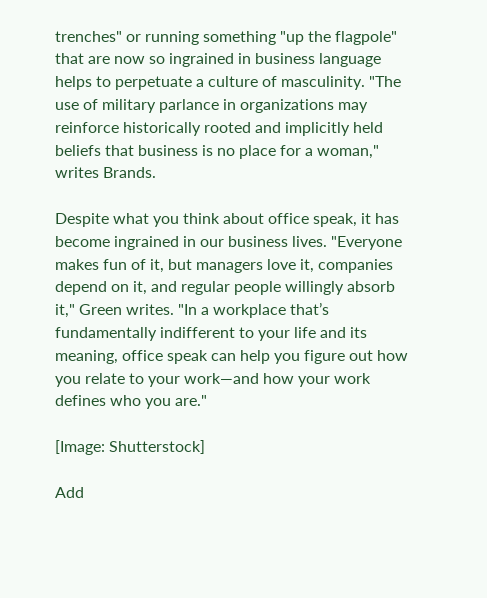trenches" or running something "up the flagpole" that are now so ingrained in business language helps to perpetuate a culture of masculinity. "The use of military parlance in organizations may reinforce historically rooted and implicitly held beliefs that business is no place for a woman," writes Brands.

Despite what you think about office speak, it has become ingrained in our business lives. "Everyone makes fun of it, but managers love it, companies depend on it, and regular people willingly absorb it," Green writes. "In a workplace that’s fundamentally indifferent to your life and its meaning, office speak can help you figure out how you relate to your work—and how your work defines who you are."

[Image: Shutterstock]

Add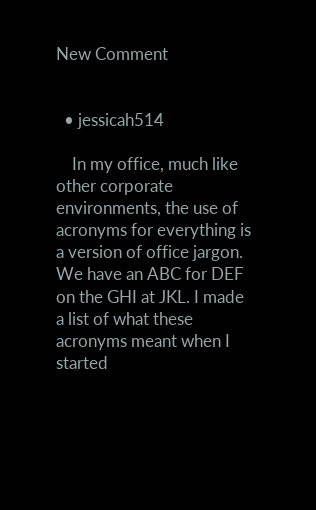New Comment


  • jessicah514

    In my office, much like other corporate environments, the use of acronyms for everything is a version of office jargon. We have an ABC for DEF on the GHI at JKL. I made a list of what these acronyms meant when I started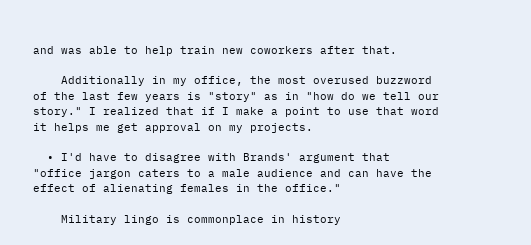and was able to help train new coworkers after that.

    Additionally in my office, the most overused buzzword of the last few years is "story" as in "how do we tell our story." I realized that if I make a point to use that word it helps me get approval on my projects.

  • I'd have to disagree with Brands' argument that "office jargon caters to a male audience and can have the effect of alienating females in the office."

    Military lingo is commonplace in history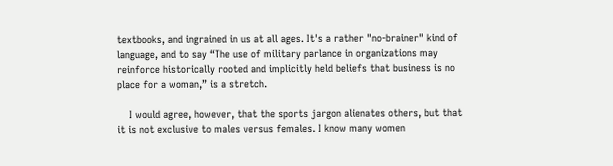textbooks, and ingrained in us at all ages. It's a rather "no-brainer" kind of language, and to say “The use of military parlance in organizations may reinforce historically rooted and implicitly held beliefs that business is no place for a woman,” is a stretch.

    I would agree, however, that the sports jargon alienates others, but that it is not exclusive to males versus females. I know many women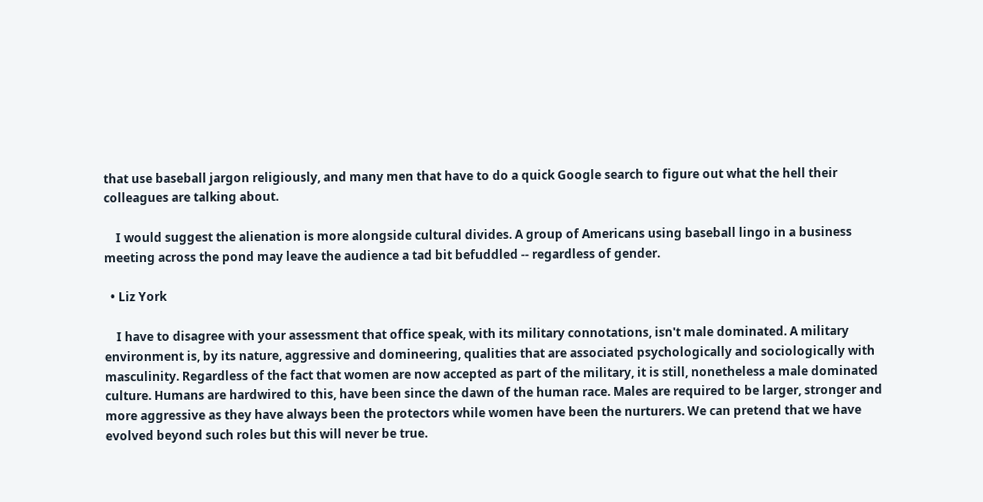that use baseball jargon religiously, and many men that have to do a quick Google search to figure out what the hell their colleagues are talking about.

    I would suggest the alienation is more alongside cultural divides. A group of Americans using baseball lingo in a business meeting across the pond may leave the audience a tad bit befuddled -- regardless of gender.

  • Liz York

    I have to disagree with your assessment that office speak, with its military connotations, isn't male dominated. A military environment is, by its nature, aggressive and domineering, qualities that are associated psychologically and sociologically with masculinity. Regardless of the fact that women are now accepted as part of the military, it is still, nonetheless a male dominated culture. Humans are hardwired to this, have been since the dawn of the human race. Males are required to be larger, stronger and more aggressive as they have always been the protectors while women have been the nurturers. We can pretend that we have evolved beyond such roles but this will never be true.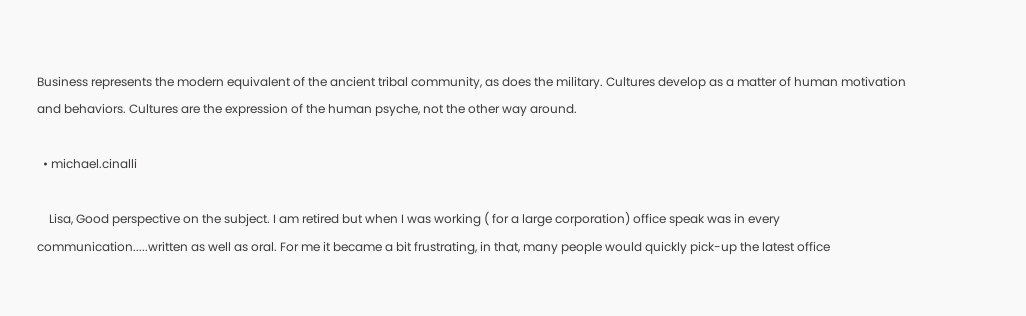Business represents the modern equivalent of the ancient tribal community, as does the military. Cultures develop as a matter of human motivation and behaviors. Cultures are the expression of the human psyche, not the other way around.

  • michael.cinalli

    Lisa, Good perspective on the subject. I am retired but when I was working ( for a large corporation) office speak was in every communication.....written as well as oral. For me it became a bit frustrating, in that, many people would quickly pick-up the latest office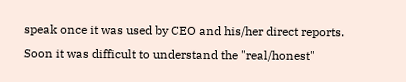speak once it was used by CEO and his/her direct reports. Soon it was difficult to understand the "real/honest"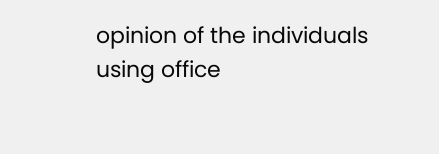opinion of the individuals using office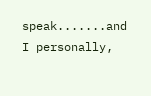speak.......and I personally,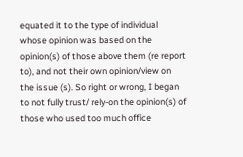equated it to the type of individual whose opinion was based on the opinion(s) of those above them (re report to), and not their own opinion/view on the issue (s). So right or wrong, I began to not fully trust/ rely-on the opinion(s) of those who used too much office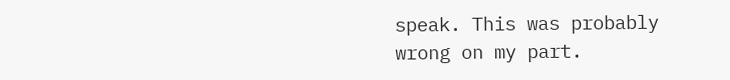speak. This was probably wrong on my part.